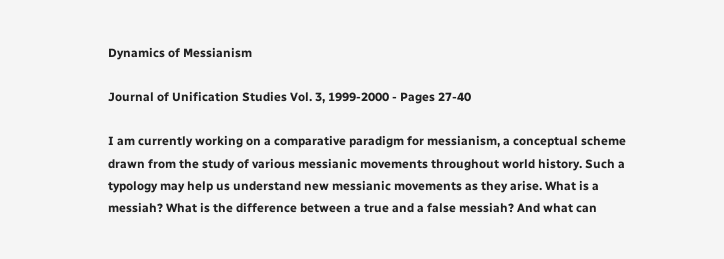Dynamics of Messianism

Journal of Unification Studies Vol. 3, 1999-2000 - Pages 27-40

I am currently working on a comparative paradigm for messianism, a conceptual scheme drawn from the study of various messianic movements throughout world history. Such a typology may help us understand new messianic movements as they arise. What is a messiah? What is the difference between a true and a false messiah? And what can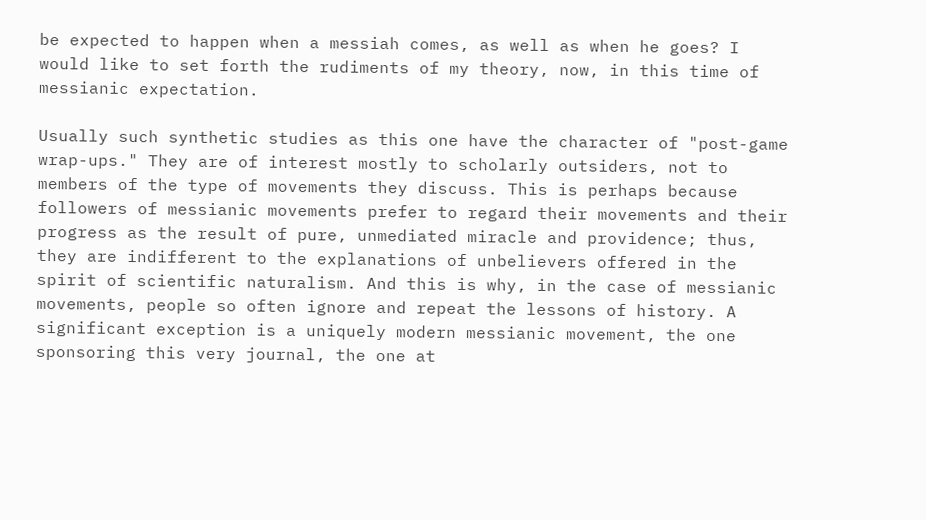be expected to happen when a messiah comes, as well as when he goes? I would like to set forth the rudiments of my theory, now, in this time of messianic expectation.

Usually such synthetic studies as this one have the character of "post-game wrap-ups." They are of interest mostly to scholarly outsiders, not to members of the type of movements they discuss. This is perhaps because followers of messianic movements prefer to regard their movements and their progress as the result of pure, unmediated miracle and providence; thus, they are indifferent to the explanations of unbelievers offered in the spirit of scientific naturalism. And this is why, in the case of messianic movements, people so often ignore and repeat the lessons of history. A significant exception is a uniquely modern messianic movement, the one sponsoring this very journal, the one at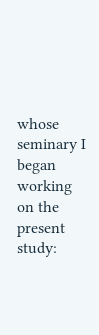whose seminary I began working on the present study: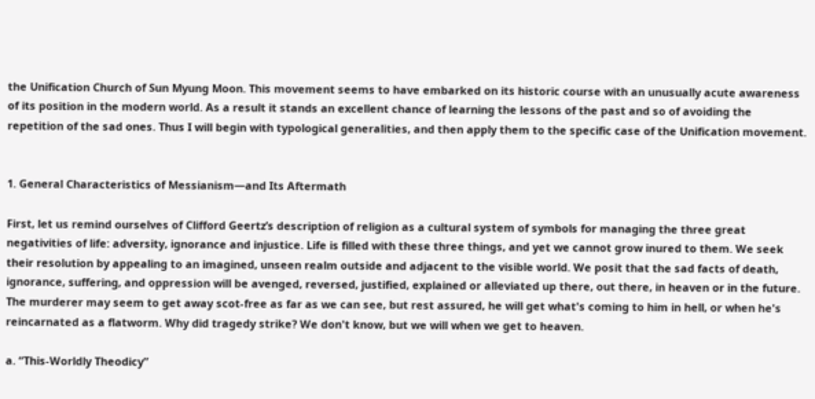the Unification Church of Sun Myung Moon. This movement seems to have embarked on its historic course with an unusually acute awareness of its position in the modern world. As a result it stands an excellent chance of learning the lessons of the past and so of avoiding the repetition of the sad ones. Thus I will begin with typological generalities, and then apply them to the specific case of the Unification movement.


1. General Characteristics of Messianism—and Its Aftermath

First, let us remind ourselves of Clifford Geertz’s description of religion as a cultural system of symbols for managing the three great negativities of life: adversity, ignorance and injustice. Life is filled with these three things, and yet we cannot grow inured to them. We seek their resolution by appealing to an imagined, unseen realm outside and adjacent to the visible world. We posit that the sad facts of death, ignorance, suffering, and oppression will be avenged, reversed, justified, explained or alleviated up there, out there, in heaven or in the future. The murderer may seem to get away scot-free as far as we can see, but rest assured, he will get what's coming to him in hell, or when he's reincarnated as a flatworm. Why did tragedy strike? We don't know, but we will when we get to heaven.

a. “This-Worldly Theodicy”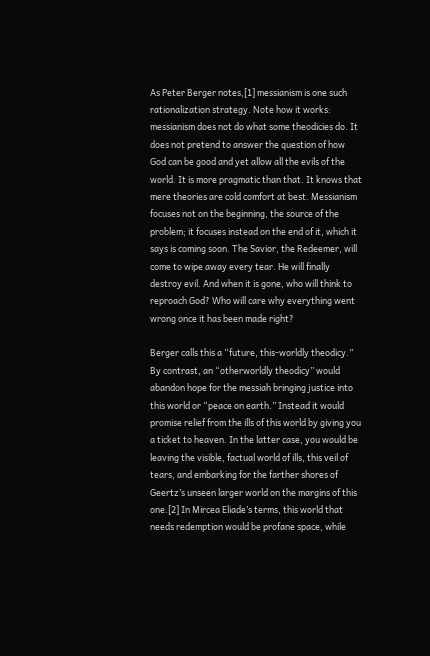As Peter Berger notes,[1] messianism is one such rationalization strategy. Note how it works: messianism does not do what some theodicies do. It does not pretend to answer the question of how God can be good and yet allow all the evils of the world. It is more pragmatic than that. It knows that mere theories are cold comfort at best. Messianism focuses not on the beginning, the source of the problem; it focuses instead on the end of it, which it says is coming soon. The Savior, the Redeemer, will come to wipe away every tear. He will finally destroy evil. And when it is gone, who will think to reproach God? Who will care why everything went wrong once it has been made right?

Berger calls this a “future, this-worldly theodicy.” By contrast, an “otherworldly theodicy” would abandon hope for the messiah bringing justice into this world or “peace on earth.” Instead it would promise relief from the ills of this world by giving you a ticket to heaven. In the latter case, you would be leaving the visible, factual world of ills, this veil of tears, and embarking for the farther shores of Geertz’s unseen larger world on the margins of this one.[2] In Mircea Eliade’s terms, this world that needs redemption would be profane space, while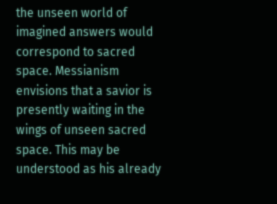the unseen world of imagined answers would correspond to sacred space. Messianism envisions that a savior is presently waiting in the wings of unseen sacred space. This may be understood as his already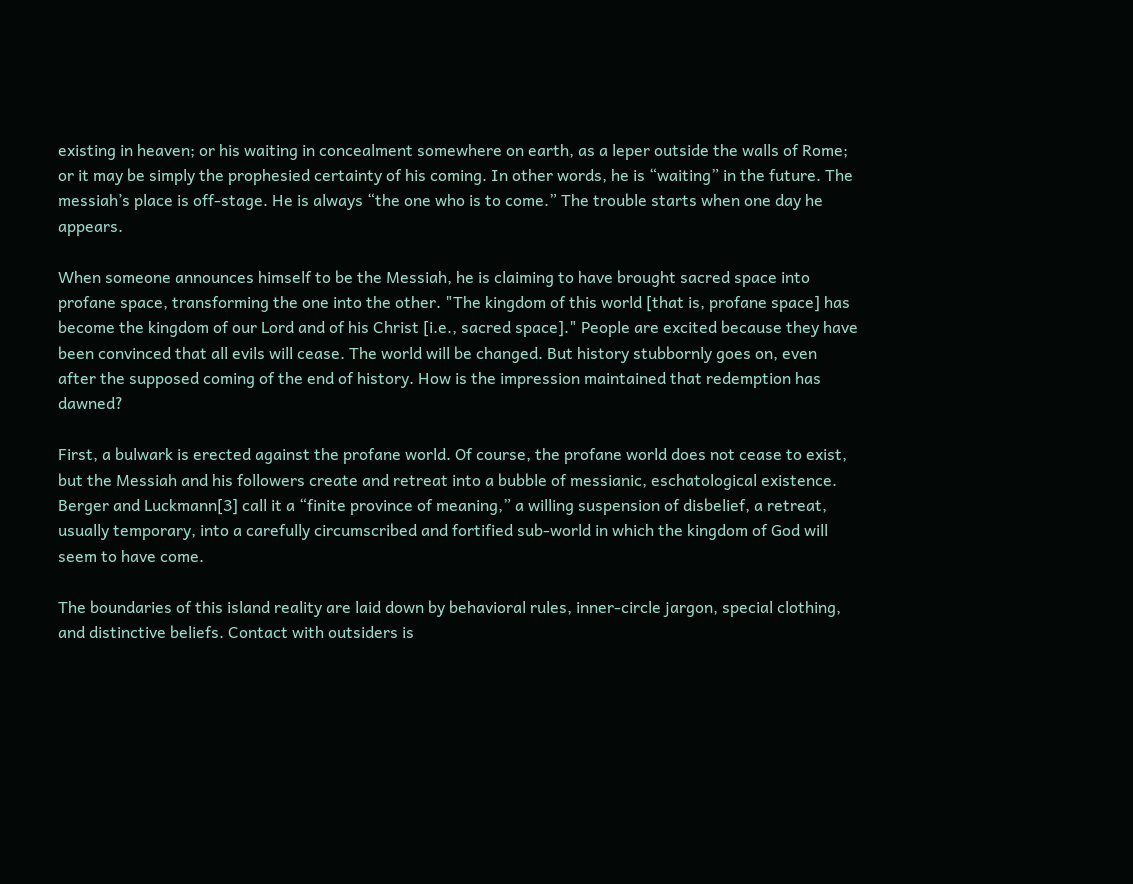existing in heaven; or his waiting in concealment somewhere on earth, as a leper outside the walls of Rome; or it may be simply the prophesied certainty of his coming. In other words, he is “waiting” in the future. The messiah’s place is off-stage. He is always “the one who is to come.” The trouble starts when one day he appears.

When someone announces himself to be the Messiah, he is claiming to have brought sacred space into profane space, transforming the one into the other. "The kingdom of this world [that is, profane space] has become the kingdom of our Lord and of his Christ [i.e., sacred space]." People are excited because they have been convinced that all evils will cease. The world will be changed. But history stubbornly goes on, even after the supposed coming of the end of history. How is the impression maintained that redemption has dawned?

First, a bulwark is erected against the profane world. Of course, the profane world does not cease to exist, but the Messiah and his followers create and retreat into a bubble of messianic, eschatological existence. Berger and Luckmann[3] call it a “finite province of meaning,” a willing suspension of disbelief, a retreat, usually temporary, into a carefully circumscribed and fortified sub-world in which the kingdom of God will seem to have come.

The boundaries of this island reality are laid down by behavioral rules, inner-circle jargon, special clothing, and distinctive beliefs. Contact with outsiders is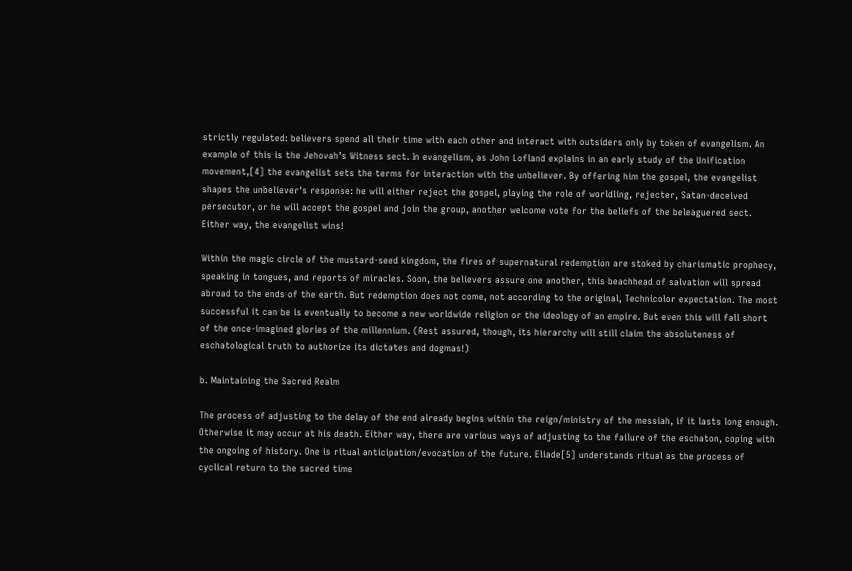strictly regulated: believers spend all their time with each other and interact with outsiders only by token of evangelism. An example of this is the Jehovah’s Witness sect. In evangelism, as John Lofland explains in an early study of the Unification movement,[4] the evangelist sets the terms for interaction with the unbeliever. By offering him the gospel, the evangelist shapes the unbeliever's response: he will either reject the gospel, playing the role of worldling, rejecter, Satan-deceived persecutor, or he will accept the gospel and join the group, another welcome vote for the beliefs of the beleaguered sect. Either way, the evangelist wins!

Within the magic circle of the mustard-seed kingdom, the fires of supernatural redemption are stoked by charismatic prophecy, speaking in tongues, and reports of miracles. Soon, the believers assure one another, this beachhead of salvation will spread abroad to the ends of the earth. But redemption does not come, not according to the original, Technicolor expectation. The most successful it can be is eventually to become a new worldwide religion or the ideology of an empire. But even this will fall short of the once-imagined glories of the millennium. (Rest assured, though, its hierarchy will still claim the absoluteness of eschatological truth to authorize its dictates and dogmas!)

b. Maintaining the Sacred Realm

The process of adjusting to the delay of the end already begins within the reign/ministry of the messiah, if it lasts long enough. Otherwise it may occur at his death. Either way, there are various ways of adjusting to the failure of the eschaton, coping with the ongoing of history. One is ritual anticipation/evocation of the future. Eliade[5] understands ritual as the process of cyclical return to the sacred time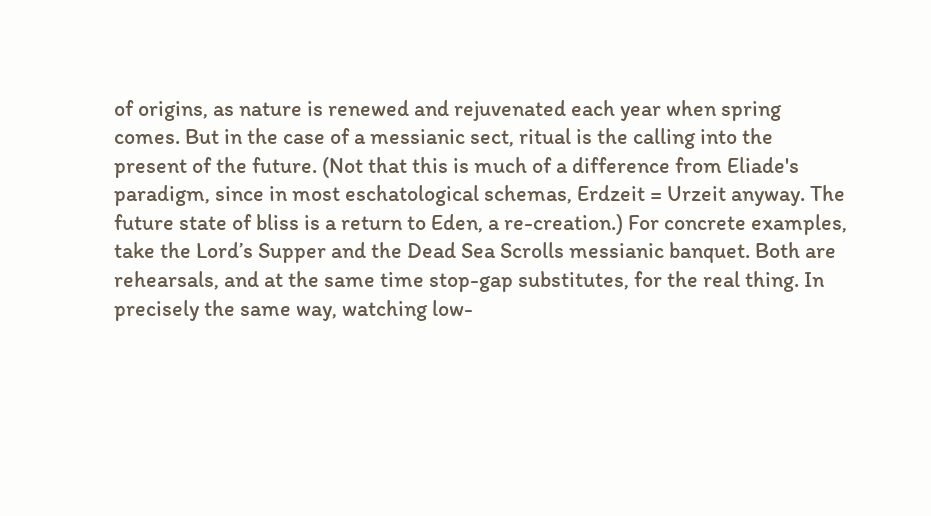of origins, as nature is renewed and rejuvenated each year when spring comes. But in the case of a messianic sect, ritual is the calling into the present of the future. (Not that this is much of a difference from Eliade's paradigm, since in most eschatological schemas, Erdzeit = Urzeit anyway. The future state of bliss is a return to Eden, a re-creation.) For concrete examples, take the Lord’s Supper and the Dead Sea Scrolls messianic banquet. Both are rehearsals, and at the same time stop-gap substitutes, for the real thing. In precisely the same way, watching low-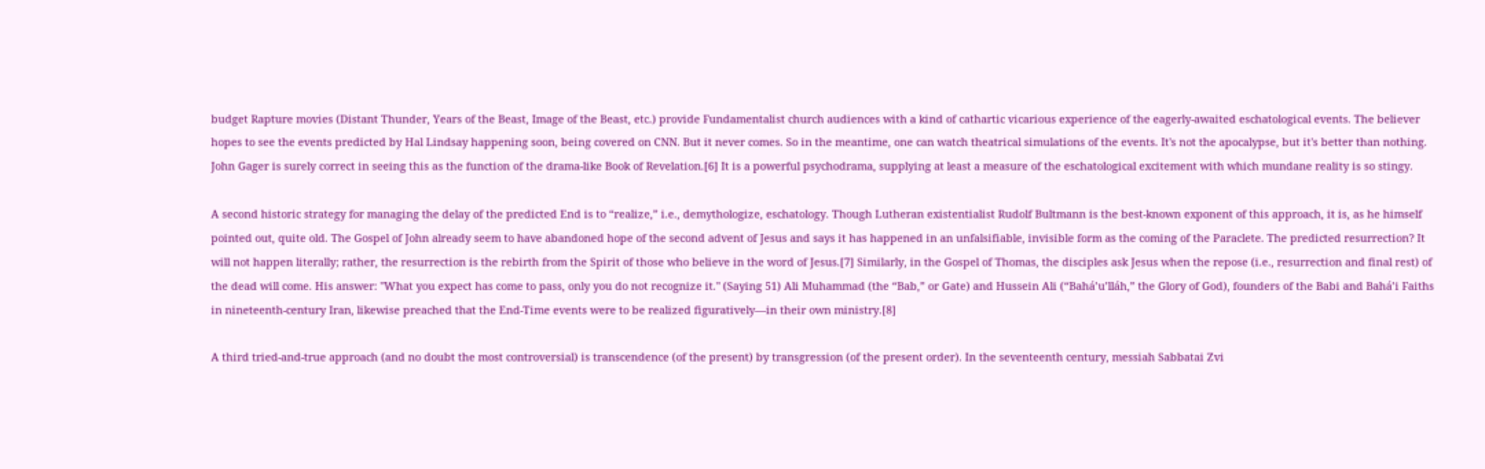budget Rapture movies (Distant Thunder, Years of the Beast, Image of the Beast, etc.) provide Fundamentalist church audiences with a kind of cathartic vicarious experience of the eagerly-awaited eschatological events. The believer hopes to see the events predicted by Hal Lindsay happening soon, being covered on CNN. But it never comes. So in the meantime, one can watch theatrical simulations of the events. It's not the apocalypse, but it's better than nothing. John Gager is surely correct in seeing this as the function of the drama-like Book of Revelation.[6] It is a powerful psychodrama, supplying at least a measure of the eschatological excitement with which mundane reality is so stingy.

A second historic strategy for managing the delay of the predicted End is to “realize,” i.e., demythologize, eschatology. Though Lutheran existentialist Rudolf Bultmann is the best-known exponent of this approach, it is, as he himself pointed out, quite old. The Gospel of John already seem to have abandoned hope of the second advent of Jesus and says it has happened in an unfalsifiable, invisible form as the coming of the Paraclete. The predicted resurrection? It will not happen literally; rather, the resurrection is the rebirth from the Spirit of those who believe in the word of Jesus.[7] Similarly, in the Gospel of Thomas, the disciples ask Jesus when the repose (i.e., resurrection and final rest) of the dead will come. His answer: "What you expect has come to pass, only you do not recognize it." (Saying 51) Ali Muhammad (the “Bab,” or Gate) and Hussein Ali (“Bahá’u’lláh,” the Glory of God), founders of the Babi and Bahá’i Faiths in nineteenth-century Iran, likewise preached that the End-Time events were to be realized figuratively—in their own ministry.[8]

A third tried-and-true approach (and no doubt the most controversial) is transcendence (of the present) by transgression (of the present order). In the seventeenth century, messiah Sabbatai Zvi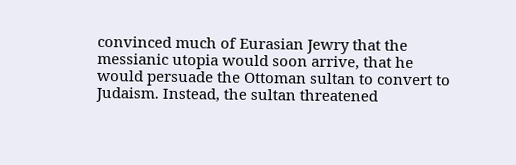convinced much of Eurasian Jewry that the messianic utopia would soon arrive, that he would persuade the Ottoman sultan to convert to Judaism. Instead, the sultan threatened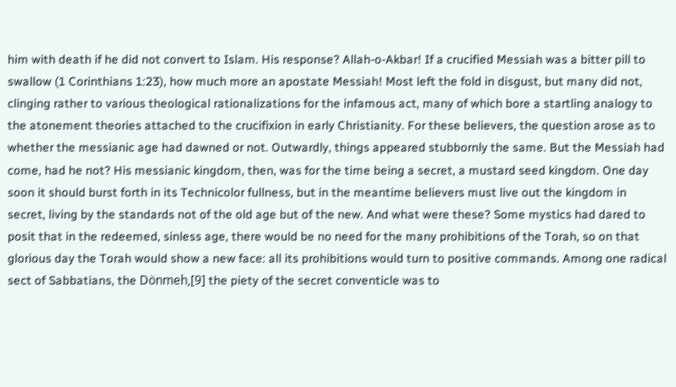him with death if he did not convert to Islam. His response? Allah-o-Akbar! If a crucified Messiah was a bitter pill to swallow (1 Corinthians 1:23), how much more an apostate Messiah! Most left the fold in disgust, but many did not, clinging rather to various theological rationalizations for the infamous act, many of which bore a startling analogy to the atonement theories attached to the crucifixion in early Christianity. For these believers, the question arose as to whether the messianic age had dawned or not. Outwardly, things appeared stubbornly the same. But the Messiah had come, had he not? His messianic kingdom, then, was for the time being a secret, a mustard seed kingdom. One day soon it should burst forth in its Technicolor fullness, but in the meantime believers must live out the kingdom in secret, living by the standards not of the old age but of the new. And what were these? Some mystics had dared to posit that in the redeemed, sinless age, there would be no need for the many prohibitions of the Torah, so on that glorious day the Torah would show a new face: all its prohibitions would turn to positive commands. Among one radical sect of Sabbatians, the Dönmeh,[9] the piety of the secret conventicle was to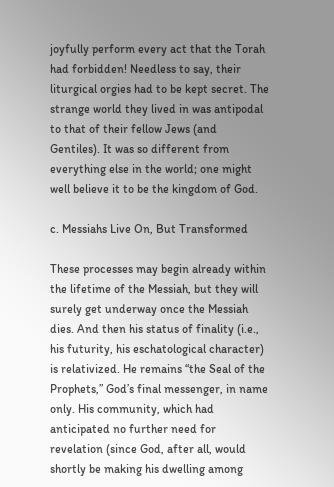joyfully perform every act that the Torah had forbidden! Needless to say, their liturgical orgies had to be kept secret. The strange world they lived in was antipodal to that of their fellow Jews (and Gentiles). It was so different from everything else in the world; one might well believe it to be the kingdom of God.

c. Messiahs Live On, But Transformed

These processes may begin already within the lifetime of the Messiah, but they will surely get underway once the Messiah dies. And then his status of finality (i.e., his futurity, his eschatological character) is relativized. He remains “the Seal of the Prophets,” God’s final messenger, in name only. His community, which had anticipated no further need for revelation (since God, after all, would shortly be making his dwelling among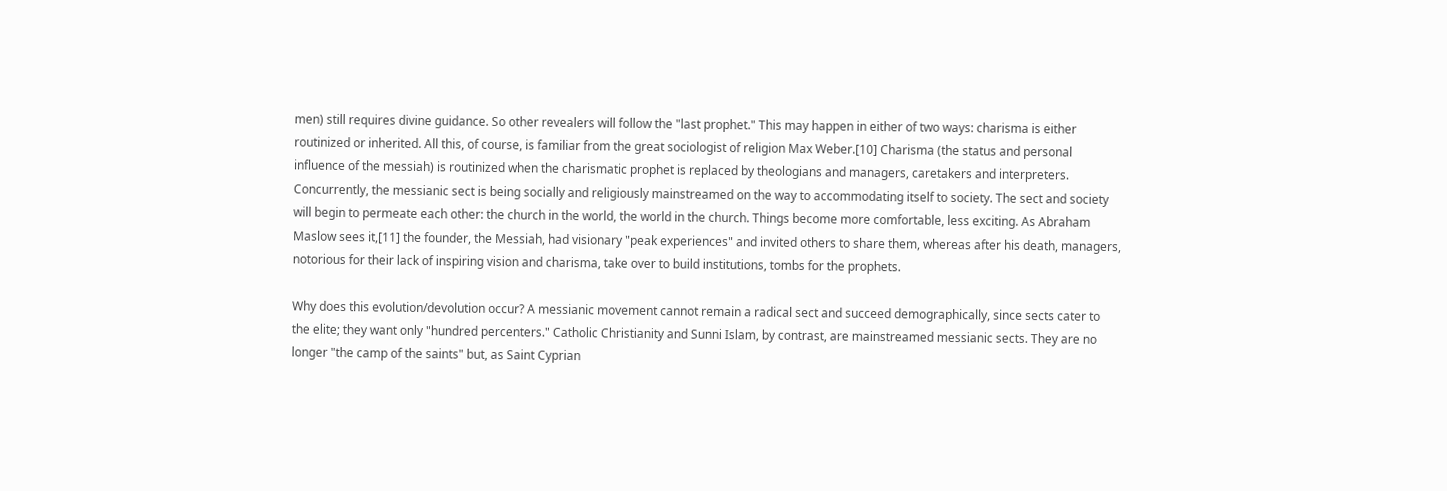men) still requires divine guidance. So other revealers will follow the "last prophet." This may happen in either of two ways: charisma is either routinized or inherited. All this, of course, is familiar from the great sociologist of religion Max Weber.[10] Charisma (the status and personal influence of the messiah) is routinized when the charismatic prophet is replaced by theologians and managers, caretakers and interpreters. Concurrently, the messianic sect is being socially and religiously mainstreamed on the way to accommodating itself to society. The sect and society will begin to permeate each other: the church in the world, the world in the church. Things become more comfortable, less exciting. As Abraham Maslow sees it,[11] the founder, the Messiah, had visionary "peak experiences" and invited others to share them, whereas after his death, managers, notorious for their lack of inspiring vision and charisma, take over to build institutions, tombs for the prophets.

Why does this evolution/devolution occur? A messianic movement cannot remain a radical sect and succeed demographically, since sects cater to the elite; they want only "hundred percenters." Catholic Christianity and Sunni Islam, by contrast, are mainstreamed messianic sects. They are no longer "the camp of the saints" but, as Saint Cyprian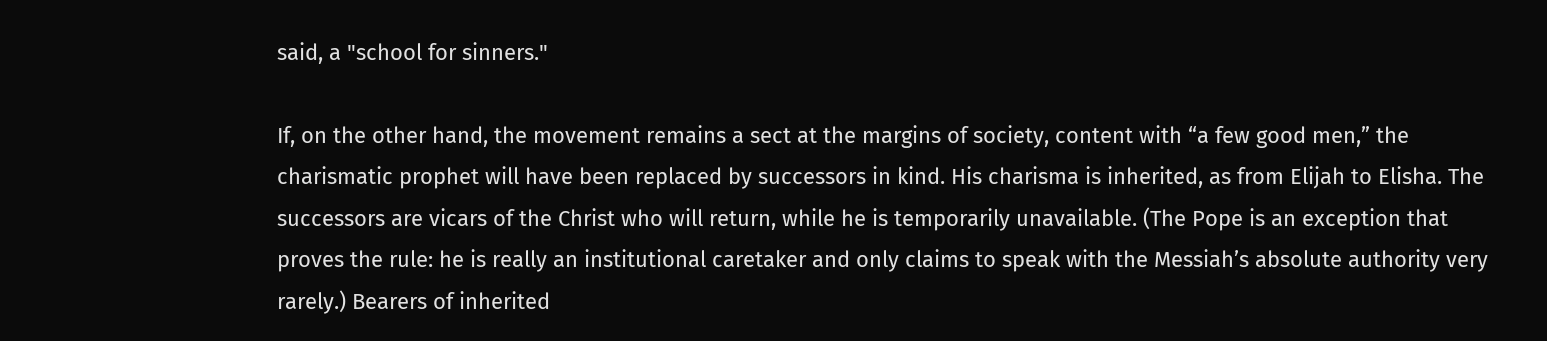said, a "school for sinners."

If, on the other hand, the movement remains a sect at the margins of society, content with “a few good men,” the charismatic prophet will have been replaced by successors in kind. His charisma is inherited, as from Elijah to Elisha. The successors are vicars of the Christ who will return, while he is temporarily unavailable. (The Pope is an exception that proves the rule: he is really an institutional caretaker and only claims to speak with the Messiah’s absolute authority very rarely.) Bearers of inherited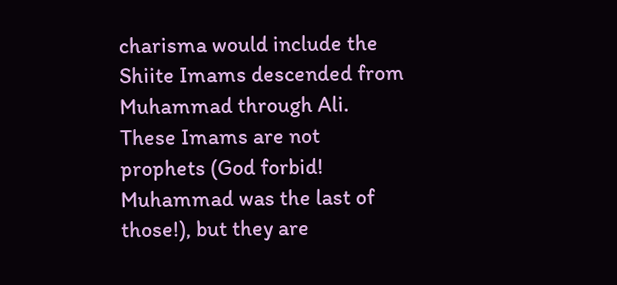charisma would include the Shiite Imams descended from Muhammad through Ali. These Imams are not prophets (God forbid! Muhammad was the last of those!), but they are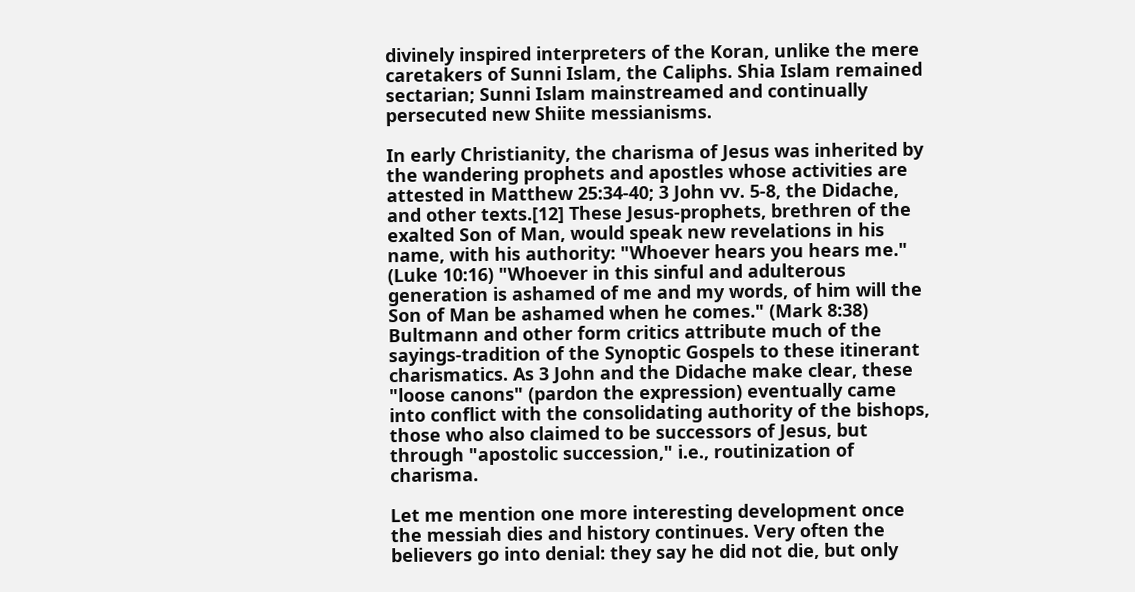divinely inspired interpreters of the Koran, unlike the mere caretakers of Sunni Islam, the Caliphs. Shia Islam remained sectarian; Sunni Islam mainstreamed and continually persecuted new Shiite messianisms.

In early Christianity, the charisma of Jesus was inherited by the wandering prophets and apostles whose activities are attested in Matthew 25:34-40; 3 John vv. 5-8, the Didache, and other texts.[12] These Jesus-prophets, brethren of the exalted Son of Man, would speak new revelations in his name, with his authority: "Whoever hears you hears me." (Luke 10:16) "Whoever in this sinful and adulterous generation is ashamed of me and my words, of him will the Son of Man be ashamed when he comes." (Mark 8:38) Bultmann and other form critics attribute much of the sayings-tradition of the Synoptic Gospels to these itinerant charismatics. As 3 John and the Didache make clear, these "loose canons" (pardon the expression) eventually came into conflict with the consolidating authority of the bishops, those who also claimed to be successors of Jesus, but through "apostolic succession," i.e., routinization of charisma.

Let me mention one more interesting development once the messiah dies and history continues. Very often the believers go into denial: they say he did not die, but only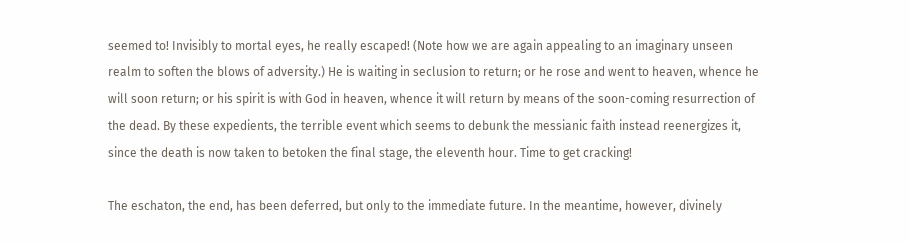seemed to! Invisibly to mortal eyes, he really escaped! (Note how we are again appealing to an imaginary unseen realm to soften the blows of adversity.) He is waiting in seclusion to return; or he rose and went to heaven, whence he will soon return; or his spirit is with God in heaven, whence it will return by means of the soon-coming resurrection of the dead. By these expedients, the terrible event which seems to debunk the messianic faith instead reenergizes it, since the death is now taken to betoken the final stage, the eleventh hour. Time to get cracking!

The eschaton, the end, has been deferred, but only to the immediate future. In the meantime, however, divinely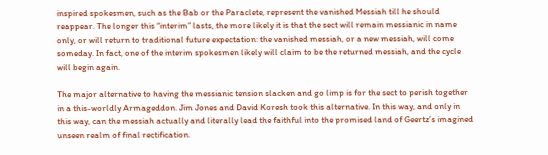inspired spokesmen, such as the Bab or the Paraclete, represent the vanished Messiah till he should reappear. The longer this “interim” lasts, the more likely it is that the sect will remain messianic in name only, or will return to traditional future expectation: the vanished messiah, or a new messiah, will come someday. In fact, one of the interim spokesmen likely will claim to be the returned messiah, and the cycle will begin again.

The major alternative to having the messianic tension slacken and go limp is for the sect to perish together in a this-worldly Armageddon. Jim Jones and David Koresh took this alternative. In this way, and only in this way, can the messiah actually and literally lead the faithful into the promised land of Geertz’s imagined unseen realm of final rectification.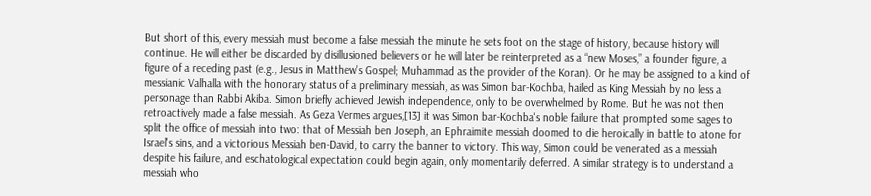But short of this, every messiah must become a false messiah the minute he sets foot on the stage of history, because history will continue. He will either be discarded by disillusioned believers or he will later be reinterpreted as a “new Moses,” a founder figure, a figure of a receding past (e.g., Jesus in Matthew's Gospel; Muhammad as the provider of the Koran). Or he may be assigned to a kind of messianic Valhalla with the honorary status of a preliminary messiah, as was Simon bar-Kochba, hailed as King Messiah by no less a personage than Rabbi Akiba. Simon briefly achieved Jewish independence, only to be overwhelmed by Rome. But he was not then retroactively made a false messiah. As Geza Vermes argues,[13] it was Simon bar-Kochba's noble failure that prompted some sages to split the office of messiah into two: that of Messiah ben Joseph, an Ephraimite messiah doomed to die heroically in battle to atone for Israel's sins, and a victorious Messiah ben-David, to carry the banner to victory. This way, Simon could be venerated as a messiah despite his failure, and eschatological expectation could begin again, only momentarily deferred. A similar strategy is to understand a messiah who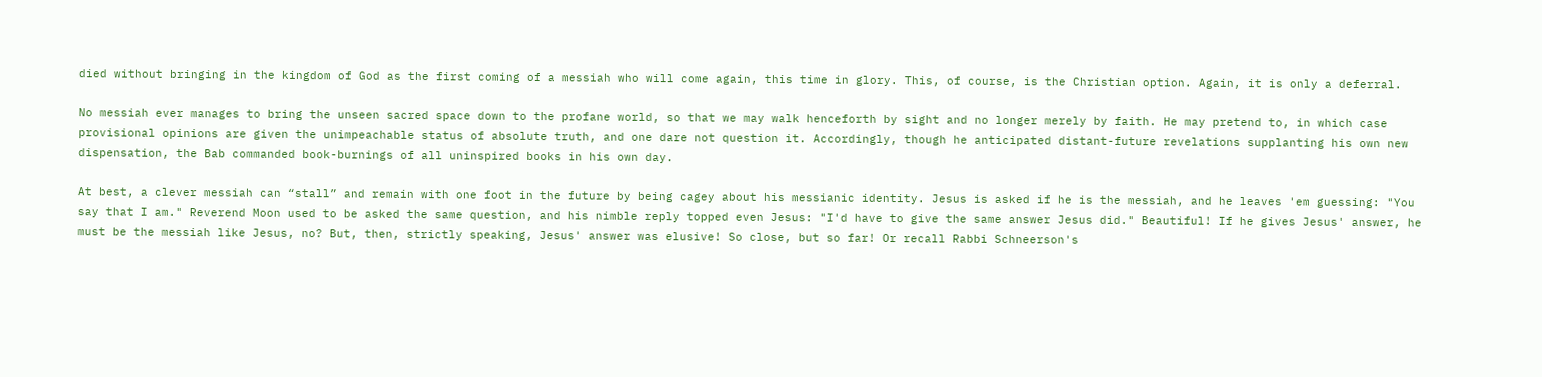died without bringing in the kingdom of God as the first coming of a messiah who will come again, this time in glory. This, of course, is the Christian option. Again, it is only a deferral.

No messiah ever manages to bring the unseen sacred space down to the profane world, so that we may walk henceforth by sight and no longer merely by faith. He may pretend to, in which case provisional opinions are given the unimpeachable status of absolute truth, and one dare not question it. Accordingly, though he anticipated distant-future revelations supplanting his own new dispensation, the Bab commanded book-burnings of all uninspired books in his own day.

At best, a clever messiah can “stall” and remain with one foot in the future by being cagey about his messianic identity. Jesus is asked if he is the messiah, and he leaves 'em guessing: "You say that I am." Reverend Moon used to be asked the same question, and his nimble reply topped even Jesus: "I'd have to give the same answer Jesus did." Beautiful! If he gives Jesus' answer, he must be the messiah like Jesus, no? But, then, strictly speaking, Jesus' answer was elusive! So close, but so far! Or recall Rabbi Schneerson's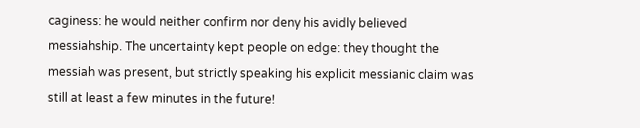caginess: he would neither confirm nor deny his avidly believed messiahship. The uncertainty kept people on edge: they thought the messiah was present, but strictly speaking his explicit messianic claim was still at least a few minutes in the future!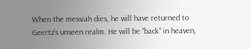When the messiah dies, he will have returned to Geertz’s unseen realm. He will be “back” in heaven,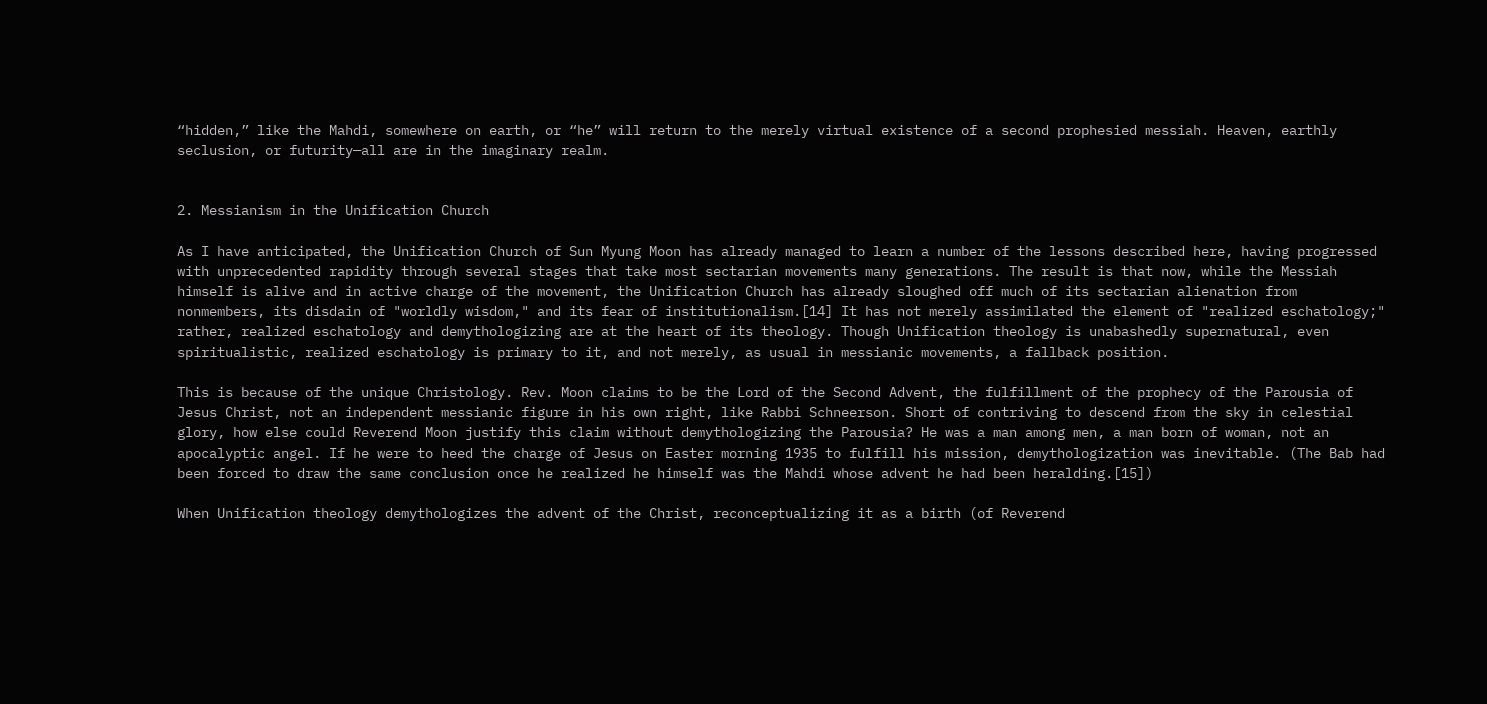“hidden,” like the Mahdi, somewhere on earth, or “he” will return to the merely virtual existence of a second prophesied messiah. Heaven, earthly seclusion, or futurity—all are in the imaginary realm.


2. Messianism in the Unification Church

As I have anticipated, the Unification Church of Sun Myung Moon has already managed to learn a number of the lessons described here, having progressed with unprecedented rapidity through several stages that take most sectarian movements many generations. The result is that now, while the Messiah himself is alive and in active charge of the movement, the Unification Church has already sloughed off much of its sectarian alienation from nonmembers, its disdain of "worldly wisdom," and its fear of institutionalism.[14] It has not merely assimilated the element of "realized eschatology;" rather, realized eschatology and demythologizing are at the heart of its theology. Though Unification theology is unabashedly supernatural, even spiritualistic, realized eschatology is primary to it, and not merely, as usual in messianic movements, a fallback position.

This is because of the unique Christology. Rev. Moon claims to be the Lord of the Second Advent, the fulfillment of the prophecy of the Parousia of Jesus Christ, not an independent messianic figure in his own right, like Rabbi Schneerson. Short of contriving to descend from the sky in celestial glory, how else could Reverend Moon justify this claim without demythologizing the Parousia? He was a man among men, a man born of woman, not an apocalyptic angel. If he were to heed the charge of Jesus on Easter morning 1935 to fulfill his mission, demythologization was inevitable. (The Bab had been forced to draw the same conclusion once he realized he himself was the Mahdi whose advent he had been heralding.[15])

When Unification theology demythologizes the advent of the Christ, reconceptualizing it as a birth (of Reverend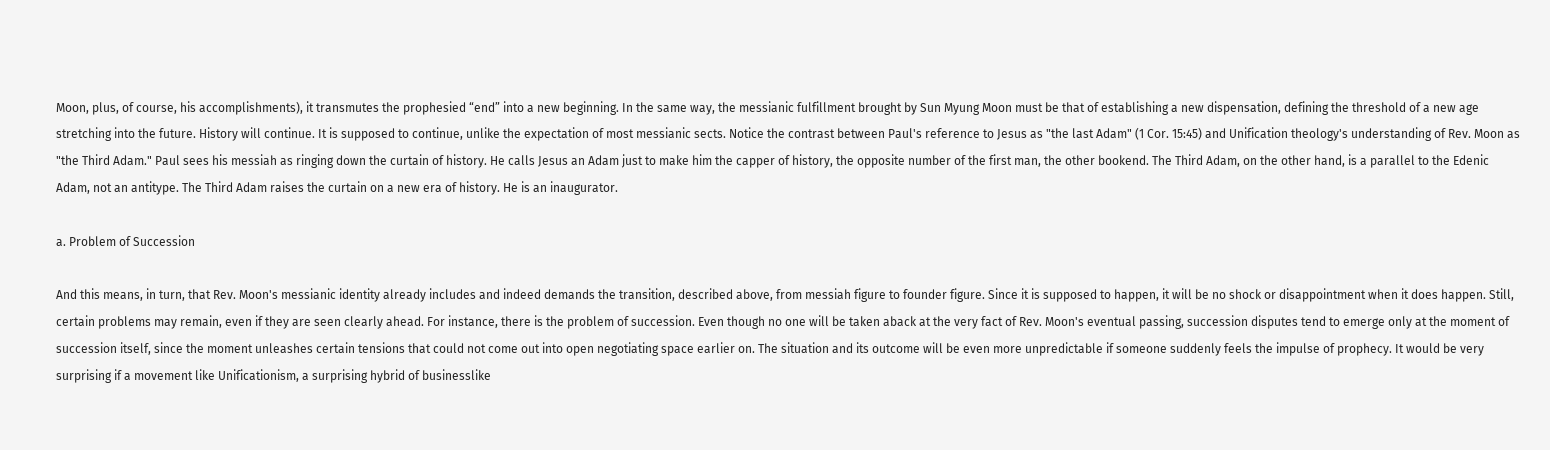Moon, plus, of course, his accomplishments), it transmutes the prophesied “end” into a new beginning. In the same way, the messianic fulfillment brought by Sun Myung Moon must be that of establishing a new dispensation, defining the threshold of a new age stretching into the future. History will continue. It is supposed to continue, unlike the expectation of most messianic sects. Notice the contrast between Paul's reference to Jesus as "the last Adam" (1 Cor. 15:45) and Unification theology's understanding of Rev. Moon as "the Third Adam." Paul sees his messiah as ringing down the curtain of history. He calls Jesus an Adam just to make him the capper of history, the opposite number of the first man, the other bookend. The Third Adam, on the other hand, is a parallel to the Edenic Adam, not an antitype. The Third Adam raises the curtain on a new era of history. He is an inaugurator.

a. Problem of Succession

And this means, in turn, that Rev. Moon's messianic identity already includes and indeed demands the transition, described above, from messiah figure to founder figure. Since it is supposed to happen, it will be no shock or disappointment when it does happen. Still, certain problems may remain, even if they are seen clearly ahead. For instance, there is the problem of succession. Even though no one will be taken aback at the very fact of Rev. Moon's eventual passing, succession disputes tend to emerge only at the moment of succession itself, since the moment unleashes certain tensions that could not come out into open negotiating space earlier on. The situation and its outcome will be even more unpredictable if someone suddenly feels the impulse of prophecy. It would be very surprising if a movement like Unificationism, a surprising hybrid of businesslike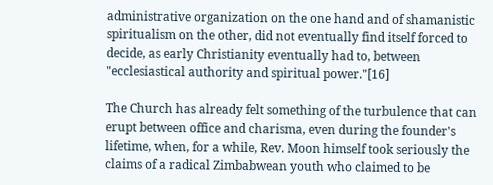administrative organization on the one hand and of shamanistic spiritualism on the other, did not eventually find itself forced to decide, as early Christianity eventually had to, between "ecclesiastical authority and spiritual power."[16]

The Church has already felt something of the turbulence that can erupt between office and charisma, even during the founder's lifetime, when, for a while, Rev. Moon himself took seriously the claims of a radical Zimbabwean youth who claimed to be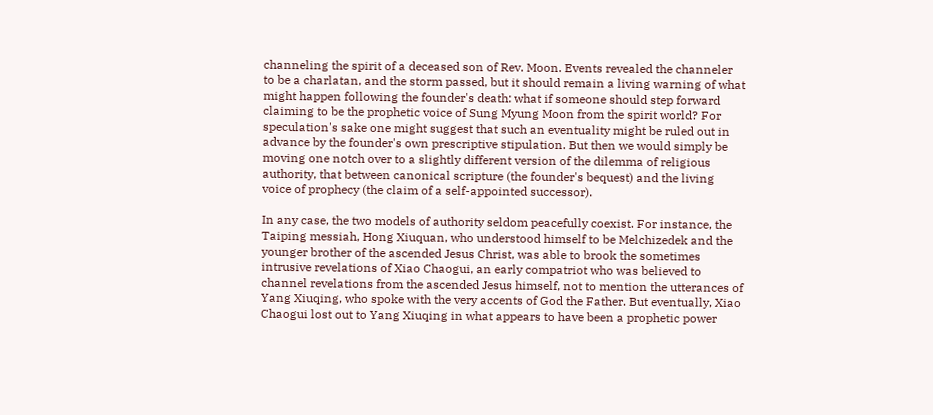channeling the spirit of a deceased son of Rev. Moon. Events revealed the channeler to be a charlatan, and the storm passed, but it should remain a living warning of what might happen following the founder's death: what if someone should step forward claiming to be the prophetic voice of Sung Myung Moon from the spirit world? For speculation's sake one might suggest that such an eventuality might be ruled out in advance by the founder's own prescriptive stipulation. But then we would simply be moving one notch over to a slightly different version of the dilemma of religious authority, that between canonical scripture (the founder's bequest) and the living voice of prophecy (the claim of a self-appointed successor).

In any case, the two models of authority seldom peacefully coexist. For instance, the Taiping messiah, Hong Xiuquan, who understood himself to be Melchizedek and the younger brother of the ascended Jesus Christ, was able to brook the sometimes intrusive revelations of Xiao Chaogui, an early compatriot who was believed to channel revelations from the ascended Jesus himself, not to mention the utterances of Yang Xiuqing, who spoke with the very accents of God the Father. But eventually, Xiao Chaogui lost out to Yang Xiuqing in what appears to have been a prophetic power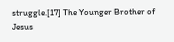struggle.[17] The Younger Brother of Jesus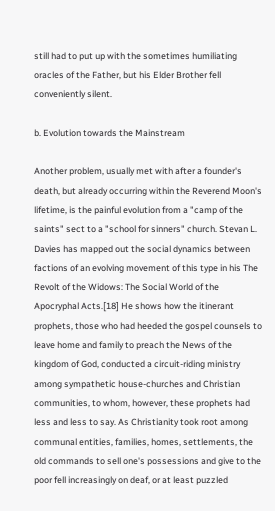still had to put up with the sometimes humiliating oracles of the Father, but his Elder Brother fell conveniently silent.

b. Evolution towards the Mainstream

Another problem, usually met with after a founder's death, but already occurring within the Reverend Moon's lifetime, is the painful evolution from a "camp of the saints" sect to a "school for sinners" church. Stevan L. Davies has mapped out the social dynamics between factions of an evolving movement of this type in his The Revolt of the Widows: The Social World of the Apocryphal Acts.[18] He shows how the itinerant prophets, those who had heeded the gospel counsels to leave home and family to preach the News of the kingdom of God, conducted a circuit-riding ministry among sympathetic house-churches and Christian communities, to whom, however, these prophets had less and less to say. As Christianity took root among communal entities, families, homes, settlements, the old commands to sell one's possessions and give to the poor fell increasingly on deaf, or at least puzzled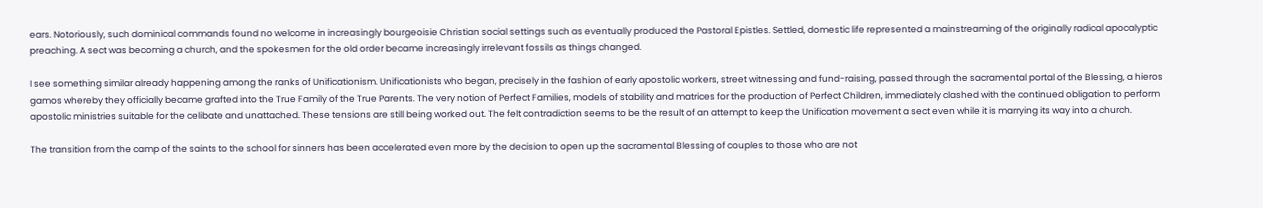ears. Notoriously, such dominical commands found no welcome in increasingly bourgeoisie Christian social settings such as eventually produced the Pastoral Epistles. Settled, domestic life represented a mainstreaming of the originally radical apocalyptic preaching. A sect was becoming a church, and the spokesmen for the old order became increasingly irrelevant fossils as things changed.

I see something similar already happening among the ranks of Unificationism. Unificationists who began, precisely in the fashion of early apostolic workers, street witnessing and fund-raising, passed through the sacramental portal of the Blessing, a hieros gamos whereby they officially became grafted into the True Family of the True Parents. The very notion of Perfect Families, models of stability and matrices for the production of Perfect Children, immediately clashed with the continued obligation to perform apostolic ministries suitable for the celibate and unattached. These tensions are still being worked out. The felt contradiction seems to be the result of an attempt to keep the Unification movement a sect even while it is marrying its way into a church.

The transition from the camp of the saints to the school for sinners has been accelerated even more by the decision to open up the sacramental Blessing of couples to those who are not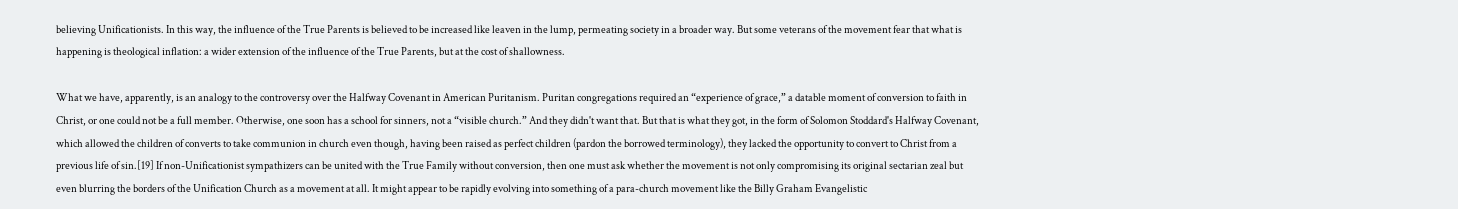believing Unificationists. In this way, the influence of the True Parents is believed to be increased like leaven in the lump, permeating society in a broader way. But some veterans of the movement fear that what is happening is theological inflation: a wider extension of the influence of the True Parents, but at the cost of shallowness.

What we have, apparently, is an analogy to the controversy over the Halfway Covenant in American Puritanism. Puritan congregations required an “experience of grace,” a datable moment of conversion to faith in Christ, or one could not be a full member. Otherwise, one soon has a school for sinners, not a “visible church.” And they didn't want that. But that is what they got, in the form of Solomon Stoddard's Halfway Covenant, which allowed the children of converts to take communion in church even though, having been raised as perfect children (pardon the borrowed terminology), they lacked the opportunity to convert to Christ from a previous life of sin.[19] If non-Unificationist sympathizers can be united with the True Family without conversion, then one must ask whether the movement is not only compromising its original sectarian zeal but even blurring the borders of the Unification Church as a movement at all. It might appear to be rapidly evolving into something of a para-church movement like the Billy Graham Evangelistic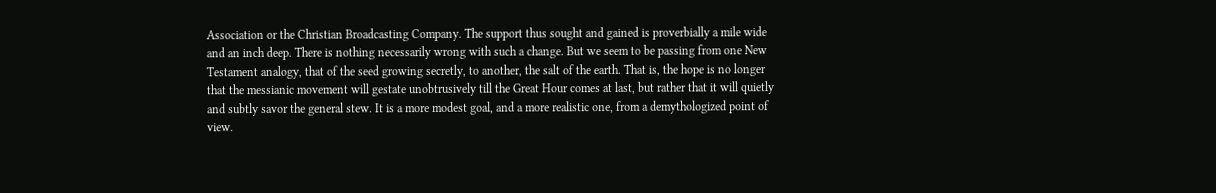Association or the Christian Broadcasting Company. The support thus sought and gained is proverbially a mile wide and an inch deep. There is nothing necessarily wrong with such a change. But we seem to be passing from one New Testament analogy, that of the seed growing secretly, to another, the salt of the earth. That is, the hope is no longer that the messianic movement will gestate unobtrusively till the Great Hour comes at last, but rather that it will quietly and subtly savor the general stew. It is a more modest goal, and a more realistic one, from a demythologized point of view.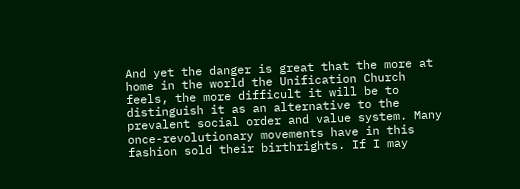And yet the danger is great that the more at home in the world the Unification Church feels, the more difficult it will be to distinguish it as an alternative to the prevalent social order and value system. Many once-revolutionary movements have in this fashion sold their birthrights. If I may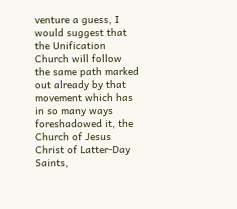venture a guess, I would suggest that the Unification Church will follow the same path marked out already by that movement which has in so many ways foreshadowed it, the Church of Jesus Christ of Latter-Day Saints,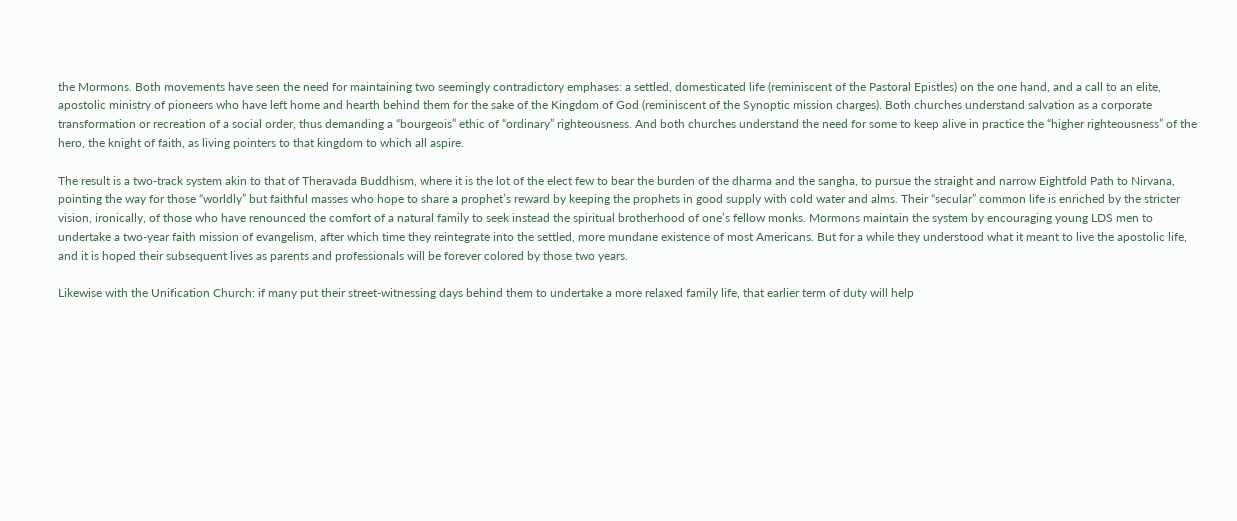the Mormons. Both movements have seen the need for maintaining two seemingly contradictory emphases: a settled, domesticated life (reminiscent of the Pastoral Epistles) on the one hand, and a call to an elite, apostolic ministry of pioneers who have left home and hearth behind them for the sake of the Kingdom of God (reminiscent of the Synoptic mission charges). Both churches understand salvation as a corporate transformation or recreation of a social order, thus demanding a “bourgeois” ethic of “ordinary” righteousness. And both churches understand the need for some to keep alive in practice the “higher righteousness” of the hero, the knight of faith, as living pointers to that kingdom to which all aspire.

The result is a two-track system akin to that of Theravada Buddhism, where it is the lot of the elect few to bear the burden of the dharma and the sangha, to pursue the straight and narrow Eightfold Path to Nirvana, pointing the way for those “worldly” but faithful masses who hope to share a prophet’s reward by keeping the prophets in good supply with cold water and alms. Their “secular” common life is enriched by the stricter vision, ironically, of those who have renounced the comfort of a natural family to seek instead the spiritual brotherhood of one’s fellow monks. Mormons maintain the system by encouraging young LDS men to undertake a two-year faith mission of evangelism, after which time they reintegrate into the settled, more mundane existence of most Americans. But for a while they understood what it meant to live the apostolic life, and it is hoped their subsequent lives as parents and professionals will be forever colored by those two years.

Likewise with the Unification Church: if many put their street-witnessing days behind them to undertake a more relaxed family life, that earlier term of duty will help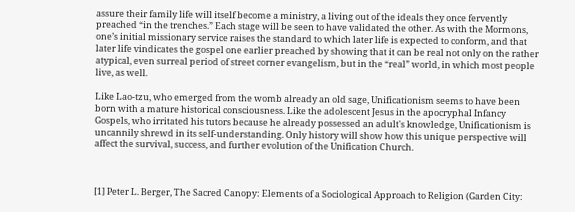assure their family life will itself become a ministry, a living out of the ideals they once fervently preached “in the trenches.” Each stage will be seen to have validated the other. As with the Mormons, one’s initial missionary service raises the standard to which later life is expected to conform, and that later life vindicates the gospel one earlier preached by showing that it can be real not only on the rather atypical, even surreal period of street corner evangelism, but in the “real” world, in which most people live, as well.

Like Lao-tzu, who emerged from the womb already an old sage, Unificationism seems to have been born with a mature historical consciousness. Like the adolescent Jesus in the apocryphal Infancy Gospels, who irritated his tutors because he already possessed an adult's knowledge, Unificationism is uncannily shrewd in its self-understanding. Only history will show how this unique perspective will affect the survival, success, and further evolution of the Unification Church.



[1] Peter L. Berger, The Sacred Canopy: Elements of a Sociological Approach to Religion (Garden City: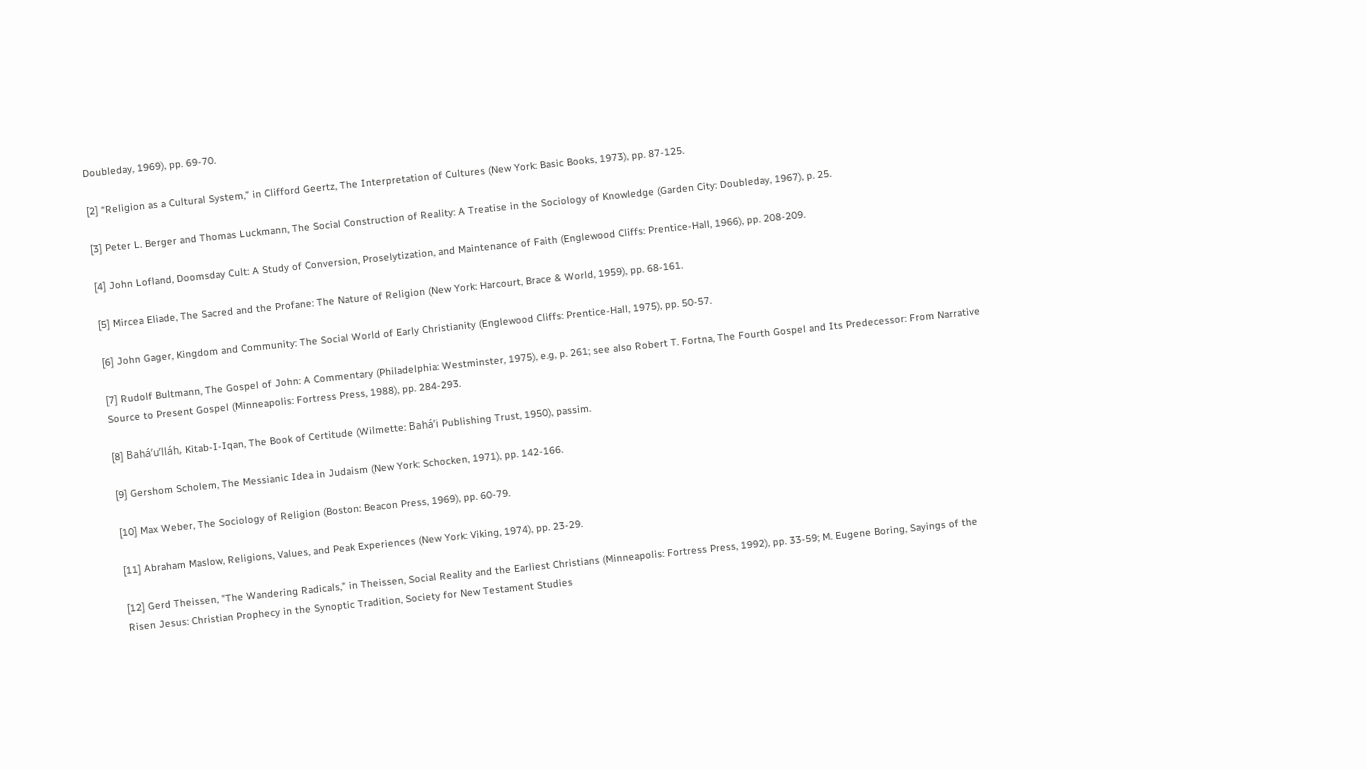Doubleday, 1969), pp. 69-70.

[2] “Religion as a Cultural System,” in Clifford Geertz, The Interpretation of Cultures (New York: Basic Books, 1973), pp. 87-125.

[3] Peter L. Berger and Thomas Luckmann, The Social Construction of Reality: A Treatise in the Sociology of Knowledge (Garden City: Doubleday, 1967), p. 25.

[4] John Lofland, Doomsday Cult: A Study of Conversion, Proselytization, and Maintenance of Faith (Englewood Cliffs: Prentice-Hall, 1966), pp. 208-209.

[5] Mircea Eliade, The Sacred and the Profane: The Nature of Religion (New York: Harcourt, Brace & World, 1959), pp. 68-161.

[6] John Gager, Kingdom and Community: The Social World of Early Christianity (Englewood Cliffs: Prentice-Hall, 1975), pp. 50-57.

[7] Rudolf Bultmann, The Gospel of John: A Commentary (Philadelphia: Westminster, 1975), e.g, p. 261; see also Robert T. Fortna, The Fourth Gospel and Its Predecessor: From Narrative Source to Present Gospel (Minneapolis: Fortress Press, 1988), pp. 284-293.

[8] Bahá’u’lláh, Kitab-I-Iqan, The Book of Certitude (Wilmette: Bahá’i Publishing Trust, 1950), passim.

[9] Gershom Scholem, The Messianic Idea in Judaism (New York: Schocken, 1971), pp. 142-166.

[10] Max Weber, The Sociology of Religion (Boston: Beacon Press, 1969), pp. 60-79.

[11] Abraham Maslow, Religions, Values, and Peak Experiences (New York: Viking, 1974), pp. 23-29.

[12] Gerd Theissen, "The Wandering Radicals," in Theissen, Social Reality and the Earliest Christians (Minneapolis: Fortress Press, 1992), pp. 33-59; M. Eugene Boring, Sayings of the Risen Jesus: Christian Prophecy in the Synoptic Tradition, Society for New Testament Studies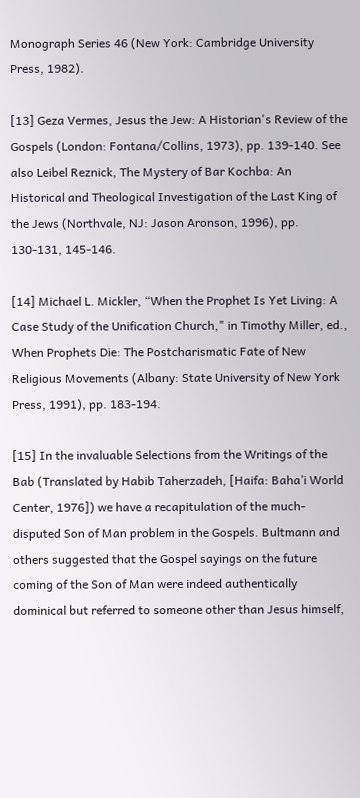Monograph Series 46 (New York: Cambridge University Press, 1982).

[13] Geza Vermes, Jesus the Jew: A Historian's Review of the Gospels (London: Fontana/Collins, 1973), pp. 139-140. See also Leibel Reznick, The Mystery of Bar Kochba: An Historical and Theological Investigation of the Last King of the Jews (Northvale, NJ: Jason Aronson, 1996), pp. 130-131, 145-146.

[14] Michael L. Mickler, “When the Prophet Is Yet Living: A Case Study of the Unification Church," in Timothy Miller, ed., When Prophets Die: The Postcharismatic Fate of New Religious Movements (Albany: State University of New York Press, 1991), pp. 183-194.

[15] In the invaluable Selections from the Writings of the Bab (Translated by Habib Taherzadeh, [Haifa: Baha’i World Center, 1976]) we have a recapitulation of the much-disputed Son of Man problem in the Gospels. Bultmann and others suggested that the Gospel sayings on the future coming of the Son of Man were indeed authentically dominical but referred to someone other than Jesus himself,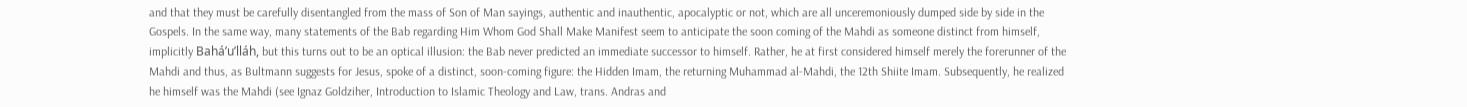and that they must be carefully disentangled from the mass of Son of Man sayings, authentic and inauthentic, apocalyptic or not, which are all unceremoniously dumped side by side in the Gospels. In the same way, many statements of the Bab regarding Him Whom God Shall Make Manifest seem to anticipate the soon coming of the Mahdi as someone distinct from himself, implicitly Bahá’u’lláh, but this turns out to be an optical illusion: the Bab never predicted an immediate successor to himself. Rather, he at first considered himself merely the forerunner of the Mahdi and thus, as Bultmann suggests for Jesus, spoke of a distinct, soon-coming figure: the Hidden Imam, the returning Muhammad al-Mahdi, the 12th Shiite Imam. Subsequently, he realized he himself was the Mahdi (see Ignaz Goldziher, Introduction to Islamic Theology and Law, trans. Andras and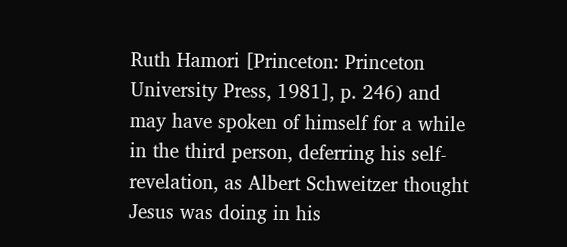Ruth Hamori [Princeton: Princeton University Press, 1981], p. 246) and may have spoken of himself for a while in the third person, deferring his self-revelation, as Albert Schweitzer thought Jesus was doing in his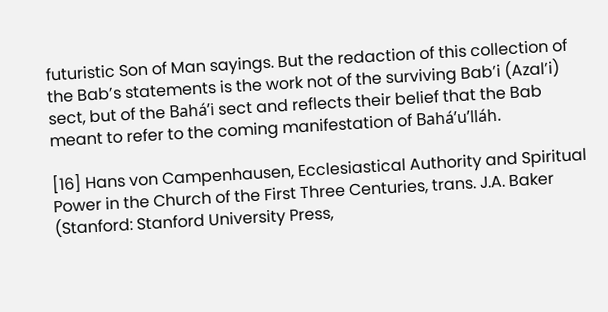futuristic Son of Man sayings. But the redaction of this collection of the Bab’s statements is the work not of the surviving Bab’i (Azal’i) sect, but of the Bahá’i sect and reflects their belief that the Bab meant to refer to the coming manifestation of Bahá’u’lláh.

[16] Hans von Campenhausen, Ecclesiastical Authority and Spiritual Power in the Church of the First Three Centuries, trans. J.A. Baker (Stanford: Stanford University Press,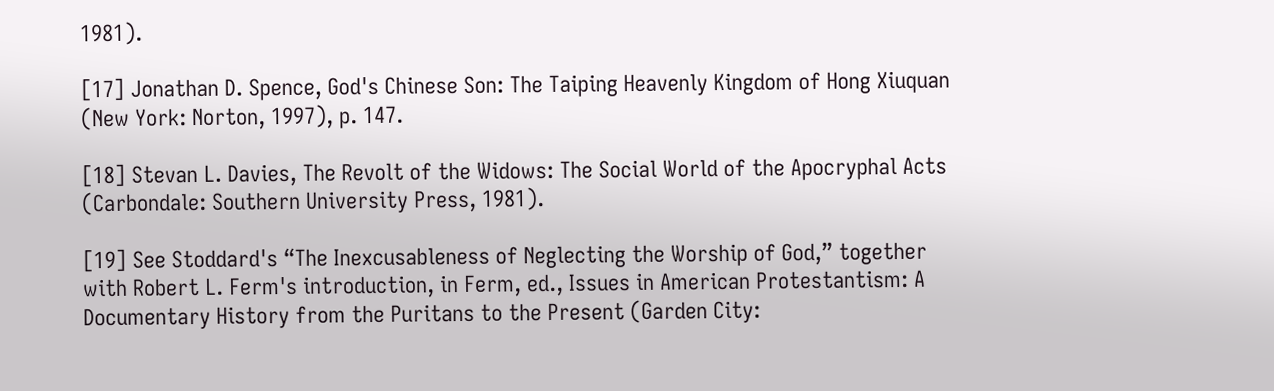1981).

[17] Jonathan D. Spence, God's Chinese Son: The Taiping Heavenly Kingdom of Hong Xiuquan (New York: Norton, 1997), p. 147.

[18] Stevan L. Davies, The Revolt of the Widows: The Social World of the Apocryphal Acts (Carbondale: Southern University Press, 1981).

[19] See Stoddard's “The Inexcusableness of Neglecting the Worship of God,” together with Robert L. Ferm's introduction, in Ferm, ed., Issues in American Protestantism: A Documentary History from the Puritans to the Present (Garden City: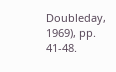Doubleday, 1969), pp. 41-48.